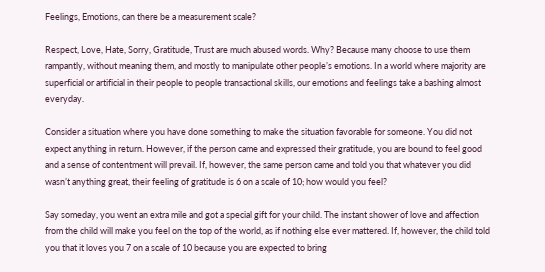Feelings, Emotions, can there be a measurement scale?

Respect, Love, Hate, Sorry, Gratitude, Trust are much abused words. Why? Because many choose to use them rampantly, without meaning them, and mostly to manipulate other people’s emotions. In a world where majority are superficial or artificial in their people to people transactional skills, our emotions and feelings take a bashing almost everyday.

Consider a situation where you have done something to make the situation favorable for someone. You did not expect anything in return. However, if the person came and expressed their gratitude, you are bound to feel good and a sense of contentment will prevail. If, however, the same person came and told you that whatever you did wasn’t anything great, their feeling of gratitude is 6 on a scale of 10; how would you feel?

Say someday, you went an extra mile and got a special gift for your child. The instant shower of love and affection from the child will make you feel on the top of the world, as if nothing else ever mattered. If, however, the child told you that it loves you 7 on a scale of 10 because you are expected to bring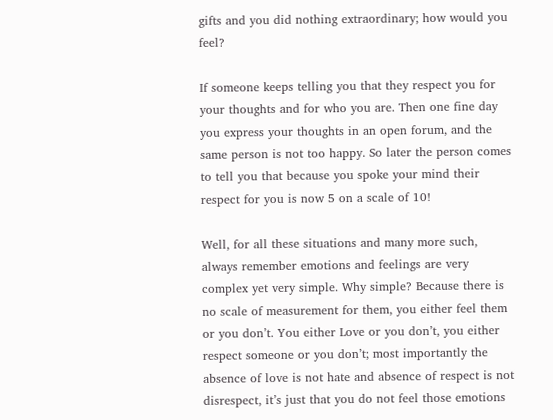gifts and you did nothing extraordinary; how would you feel?

If someone keeps telling you that they respect you for your thoughts and for who you are. Then one fine day you express your thoughts in an open forum, and the same person is not too happy. So later the person comes to tell you that because you spoke your mind their respect for you is now 5 on a scale of 10!

Well, for all these situations and many more such, always remember emotions and feelings are very complex yet very simple. Why simple? Because there is no scale of measurement for them, you either feel them or you don’t. You either Love or you don’t, you either respect someone or you don’t; most importantly the absence of love is not hate and absence of respect is not disrespect, it’s just that you do not feel those emotions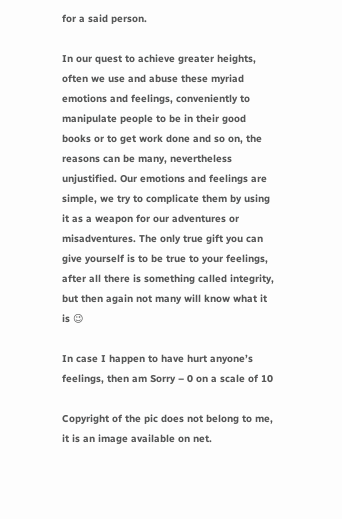for a said person.

In our quest to achieve greater heights, often we use and abuse these myriad emotions and feelings, conveniently to manipulate people to be in their good books or to get work done and so on, the reasons can be many, nevertheless unjustified. Our emotions and feelings are simple, we try to complicate them by using it as a weapon for our adventures or misadventures. The only true gift you can give yourself is to be true to your feelings, after all there is something called integrity, but then again not many will know what it is 😉

In case I happen to have hurt anyone’s feelings, then am Sorry – 0 on a scale of 10

Copyright of the pic does not belong to me, it is an image available on net.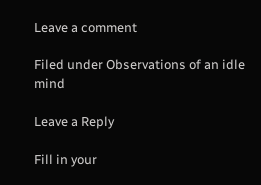Leave a comment

Filed under Observations of an idle mind

Leave a Reply

Fill in your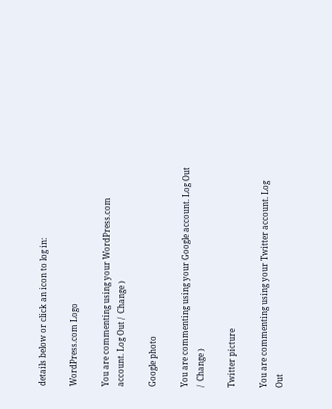details below or click an icon to log in:

WordPress.com Logo

You are commenting using your WordPress.com account. Log Out /  Change )

Google photo

You are commenting using your Google account. Log Out /  Change )

Twitter picture

You are commenting using your Twitter account. Log Out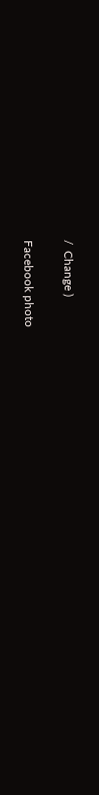/  Change )

Facebook photo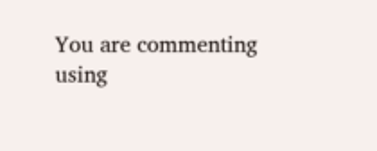You are commenting using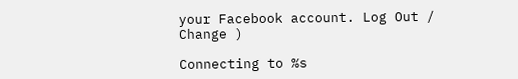your Facebook account. Log Out /  Change )

Connecting to %s